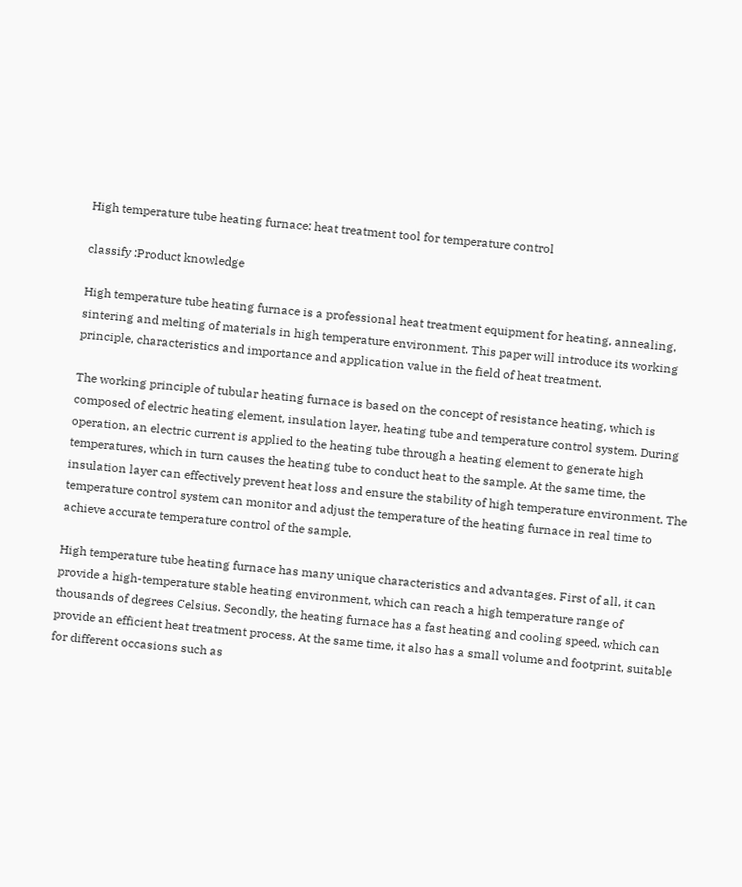High temperature tube heating furnace: heat treatment tool for temperature control

classify :Product knowledge

High temperature tube heating furnace is a professional heat treatment equipment for heating, annealing, sintering and melting of materials in high temperature environment. This paper will introduce its working principle, characteristics and importance and application value in the field of heat treatment.

The working principle of tubular heating furnace is based on the concept of resistance heating, which is composed of electric heating element, insulation layer, heating tube and temperature control system. During operation, an electric current is applied to the heating tube through a heating element to generate high temperatures, which in turn causes the heating tube to conduct heat to the sample. At the same time, the insulation layer can effectively prevent heat loss and ensure the stability of high temperature environment. The temperature control system can monitor and adjust the temperature of the heating furnace in real time to achieve accurate temperature control of the sample.

High temperature tube heating furnace has many unique characteristics and advantages. First of all, it can provide a high-temperature stable heating environment, which can reach a high temperature range of thousands of degrees Celsius. Secondly, the heating furnace has a fast heating and cooling speed, which can provide an efficient heat treatment process. At the same time, it also has a small volume and footprint, suitable for different occasions such as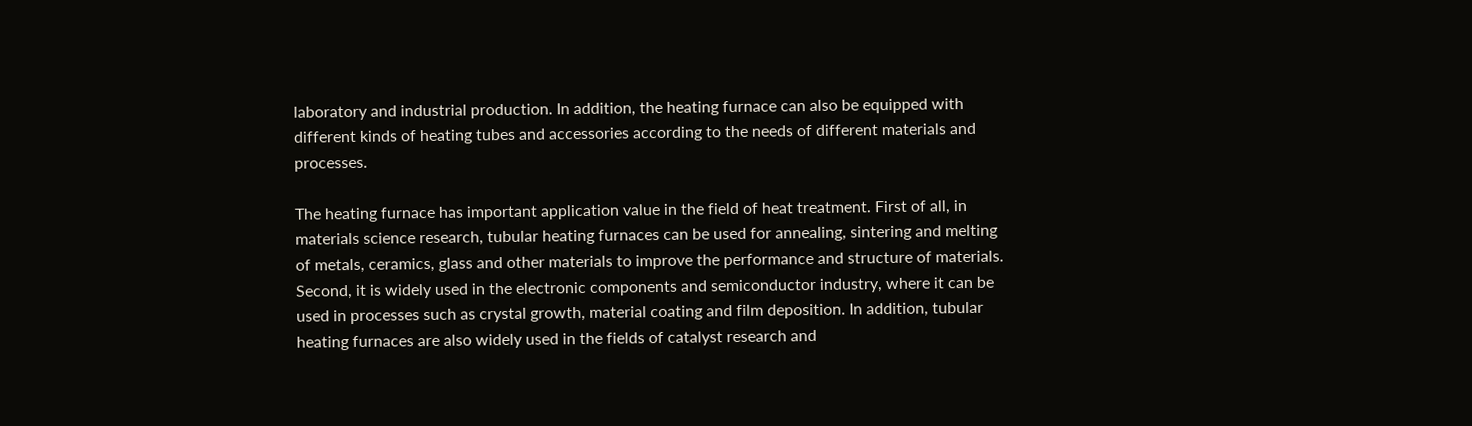laboratory and industrial production. In addition, the heating furnace can also be equipped with different kinds of heating tubes and accessories according to the needs of different materials and processes.

The heating furnace has important application value in the field of heat treatment. First of all, in materials science research, tubular heating furnaces can be used for annealing, sintering and melting of metals, ceramics, glass and other materials to improve the performance and structure of materials. Second, it is widely used in the electronic components and semiconductor industry, where it can be used in processes such as crystal growth, material coating and film deposition. In addition, tubular heating furnaces are also widely used in the fields of catalyst research and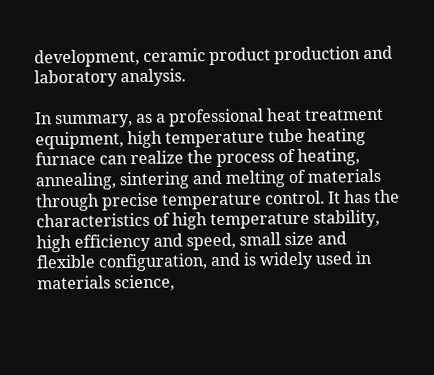development, ceramic product production and laboratory analysis.

In summary, as a professional heat treatment equipment, high temperature tube heating furnace can realize the process of heating, annealing, sintering and melting of materials through precise temperature control. It has the characteristics of high temperature stability, high efficiency and speed, small size and flexible configuration, and is widely used in materials science,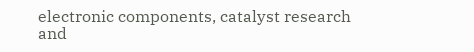electronic components, catalyst research and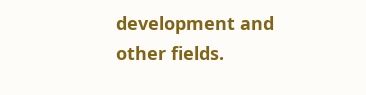development and other fields.